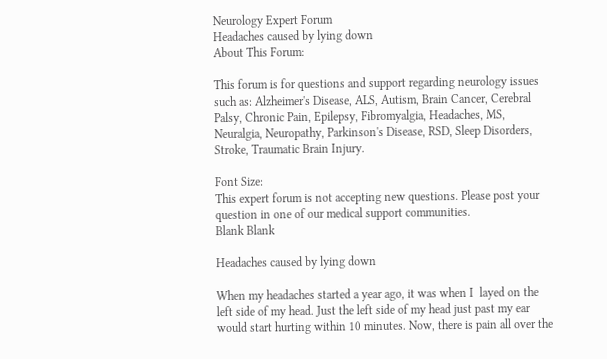Neurology Expert Forum
Headaches caused by lying down
About This Forum:

This forum is for questions and support regarding neurology issues such as: Alzheimer's Disease, ALS, Autism, Brain Cancer, Cerebral Palsy, Chronic Pain, Epilepsy, Fibromyalgia, Headaches, MS, Neuralgia, Neuropathy, Parkinson's Disease, RSD, Sleep Disorders, Stroke, Traumatic Brain Injury.

Font Size:
This expert forum is not accepting new questions. Please post your question in one of our medical support communities.
Blank Blank

Headaches caused by lying down

When my headaches started a year ago, it was when I  layed on the left side of my head. Just the left side of my head just past my ear would start hurting within 10 minutes. Now, there is pain all over the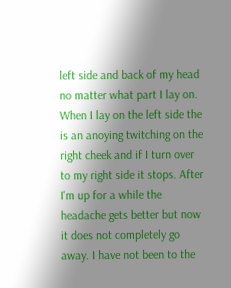left side and back of my head no matter what part I lay on.  When I lay on the left side the is an anoying twitching on the right cheek and if I turn over to my right side it stops. After I'm up for a while the headache gets better but now it does not completely go away. I have not been to the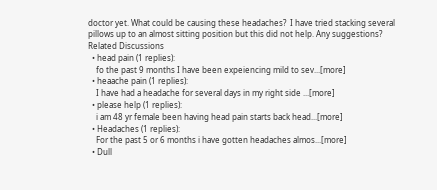doctor yet. What could be causing these headaches?  I have tried stacking several pillows up to an almost sitting position but this did not help. Any suggestions?
Related Discussions
  • head pain (1 replies):
    fo the past 9 months I have been expeiencing mild to sev...[more]
  • heaache pain (1 replies):
    I have had a headache for several days in my right side ...[more]
  • please help (1 replies):
    i am 48 yr female been having head pain starts back head...[more]
  • Headaches (1 replies):
    For the past 5 or 6 months i have gotten headaches almos...[more]
  • Dull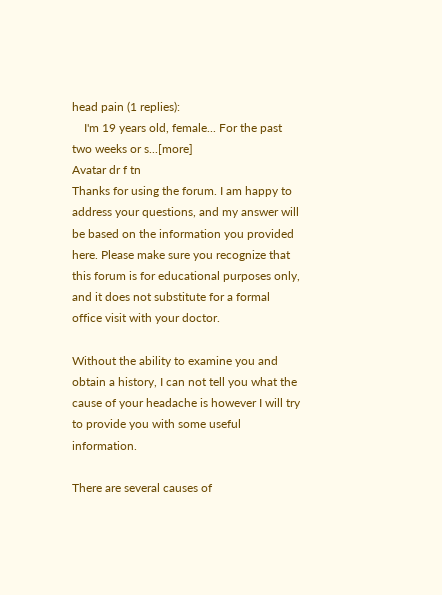head pain (1 replies):
    I'm 19 years old, female... For the past two weeks or s...[more]
Avatar dr f tn
Thanks for using the forum. I am happy to address your questions, and my answer will be based on the information you provided here. Please make sure you recognize that this forum is for educational purposes only, and it does not substitute for a formal office visit with your doctor.

Without the ability to examine you and obtain a history, I can not tell you what the cause of your headache is however I will try to provide you with some useful information.

There are several causes of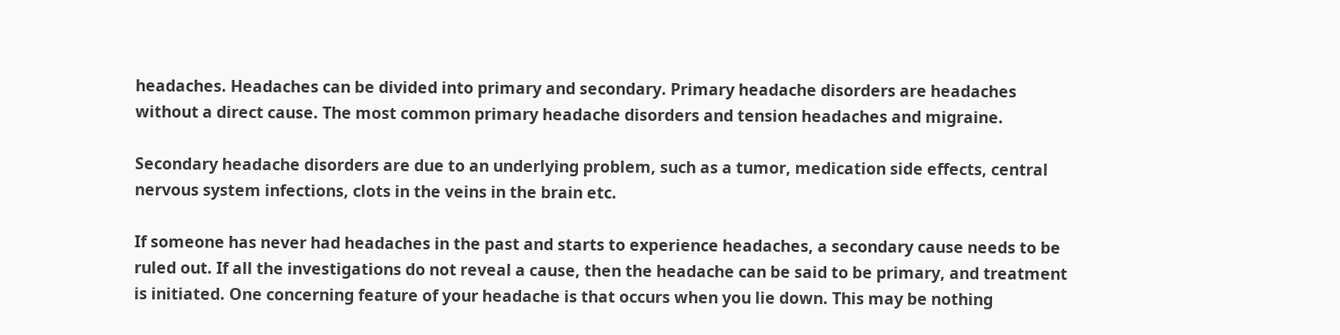headaches. Headaches can be divided into primary and secondary. Primary headache disorders are headaches without a direct cause. The most common primary headache disorders and tension headaches and migraine.

Secondary headache disorders are due to an underlying problem, such as a tumor, medication side effects, central nervous system infections, clots in the veins in the brain etc.

If someone has never had headaches in the past and starts to experience headaches, a secondary cause needs to be ruled out. If all the investigations do not reveal a cause, then the headache can be said to be primary, and treatment is initiated. One concerning feature of your headache is that occurs when you lie down. This may be nothing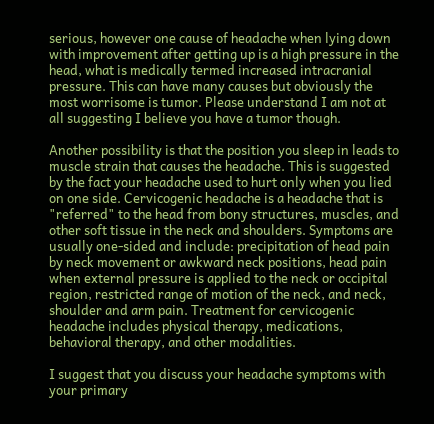serious, however one cause of headache when lying down with improvement after getting up is a high pressure in the head, what is medically termed increased intracranial pressure. This can have many causes but obviously the most worrisome is tumor. Please understand I am not at all suggesting I believe you have a tumor though.

Another possibility is that the position you sleep in leads to muscle strain that causes the headache. This is suggested by the fact your headache used to hurt only when you lied on one side. Cervicogenic headache is a headache that is "referred" to the head from bony structures, muscles, and other soft tissue in the neck and shoulders. Symptoms are usually one-sided and include: precipitation of head pain by neck movement or awkward neck positions, head pain when external pressure is applied to the neck or occipital region, restricted range of motion of the neck, and neck, shoulder and arm pain. Treatment for cervicogenic headache includes physical therapy, medications, behavioral therapy, and other modalities.

I suggest that you discuss your headache symptoms with your primary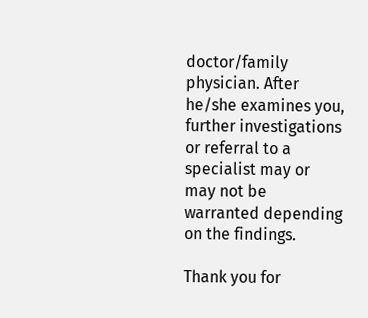doctor/family physician. After he/she examines you, further investigations or referral to a specialist may or may not be warranted depending on the findings.

Thank you for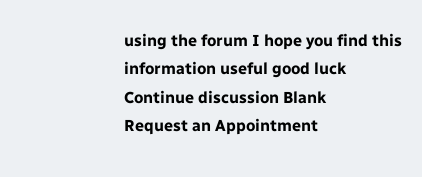using the forum I hope you find this information useful good luck
Continue discussion Blank
Request an Appointment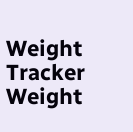Weight Tracker
Weight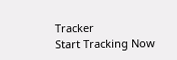Tracker
Start Tracking Now